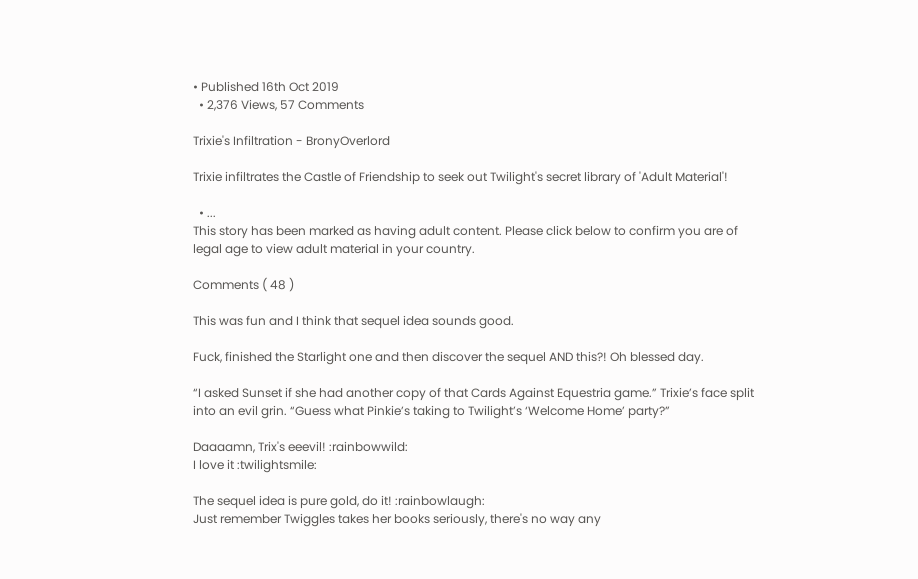• Published 16th Oct 2019
  • 2,376 Views, 57 Comments

Trixie's Infiltration - BronyOverlord

Trixie infiltrates the Castle of Friendship to seek out Twilight's secret library of 'Adult Material'!

  • ...
This story has been marked as having adult content. Please click below to confirm you are of legal age to view adult material in your country.

Comments ( 48 )

This was fun and I think that sequel idea sounds good.

Fuck, finished the Starlight one and then discover the sequel AND this?! Oh blessed day.

“I asked Sunset if she had another copy of that Cards Against Equestria game.” Trixie’s face split into an evil grin. “Guess what Pinkie’s taking to Twilight’s ‘Welcome Home’ party?”

Daaaamn, Trix's eeevil! :rainbowwild:
I love it :twilightsmile:

The sequel idea is pure gold, do it! :rainbowlaugh:
Just remember Twiggles takes her books seriously, there's no way any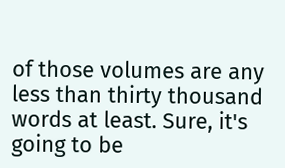of those volumes are any less than thirty thousand words at least. Sure, it's going to be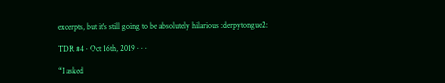excerpts, but it's still going to be absolutely hilarious :derpytongue2:

TDR #4 · Oct 16th, 2019 · · ·

“I asked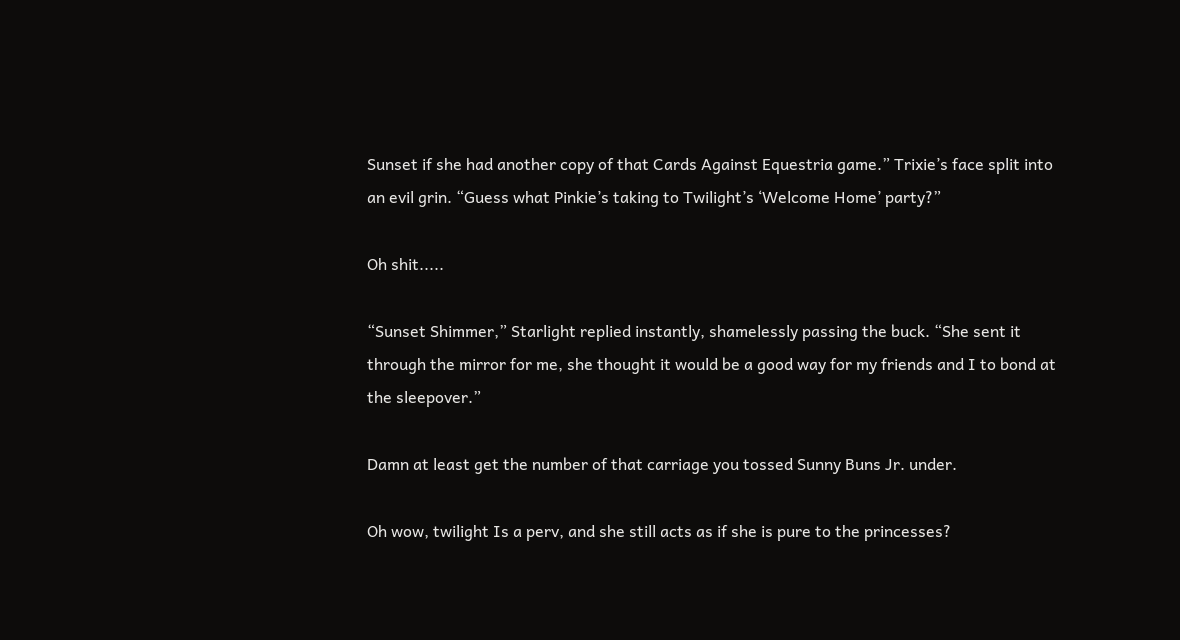Sunset if she had another copy of that Cards Against Equestria game.” Trixie’s face split into an evil grin. “Guess what Pinkie’s taking to Twilight’s ‘Welcome Home’ party?”

Oh shit.....

“Sunset Shimmer,” Starlight replied instantly, shamelessly passing the buck. “She sent it through the mirror for me, she thought it would be a good way for my friends and I to bond at the sleepover.”

Damn at least get the number of that carriage you tossed Sunny Buns Jr. under.

Oh wow, twilight Is a perv, and she still acts as if she is pure to the princesses?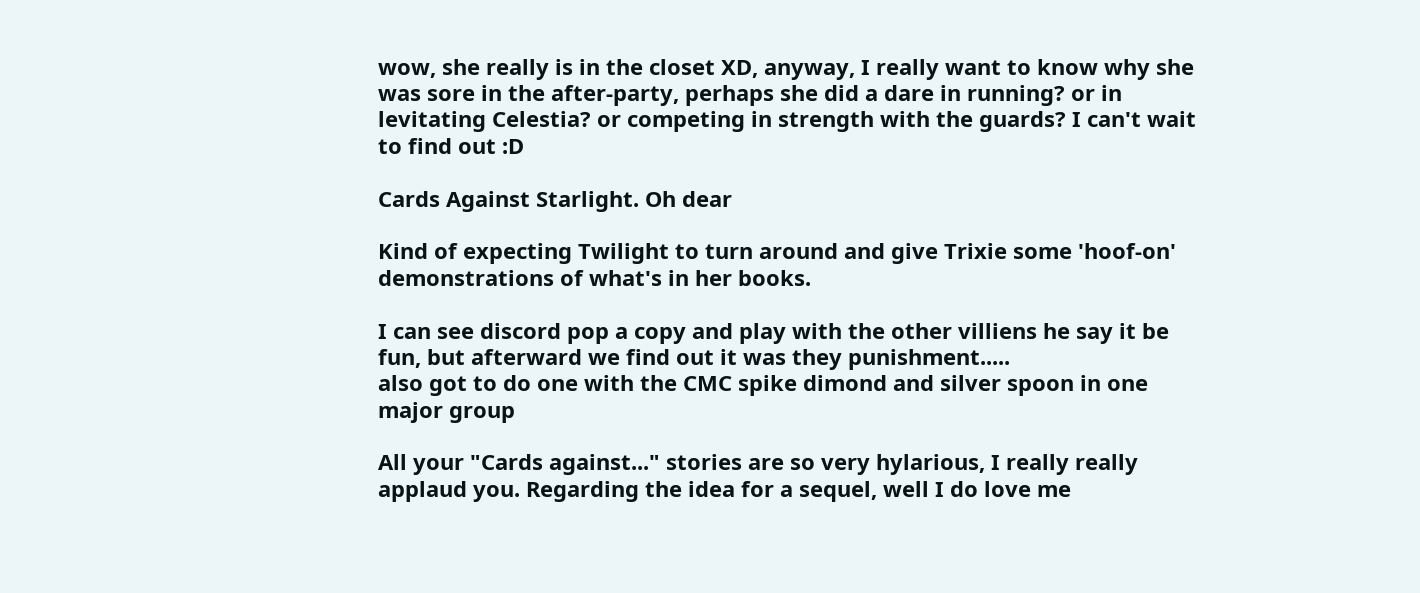wow, she really is in the closet XD, anyway, I really want to know why she was sore in the after-party, perhaps she did a dare in running? or in levitating Celestia? or competing in strength with the guards? I can't wait to find out :D

Cards Against Starlight. Oh dear

Kind of expecting Twilight to turn around and give Trixie some 'hoof-on' demonstrations of what's in her books.

I can see discord pop a copy and play with the other villiens he say it be fun, but afterward we find out it was they punishment.....
also got to do one with the CMC spike dimond and silver spoon in one major group

All your "Cards against..." stories are so very hylarious, I really really applaud you. Regarding the idea for a sequel, well I do love me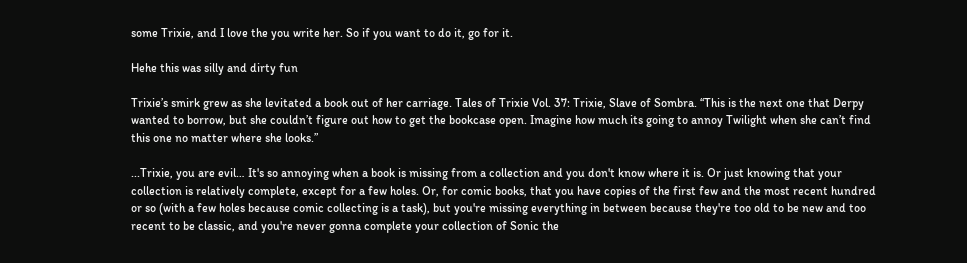some Trixie, and I love the you write her. So if you want to do it, go for it.

Hehe this was silly and dirty fun

Trixie’s smirk grew as she levitated a book out of her carriage. Tales of Trixie Vol. 37: Trixie, Slave of Sombra. “This is the next one that Derpy wanted to borrow, but she couldn’t figure out how to get the bookcase open. Imagine how much its going to annoy Twilight when she can’t find this one no matter where she looks.”

...Trixie, you are evil… It's so annoying when a book is missing from a collection and you don't know where it is. Or just knowing that your collection is relatively complete, except for a few holes. Or, for comic books, that you have copies of the first few and the most recent hundred or so (with a few holes because comic collecting is a task), but you're missing everything in between because they're too old to be new and too recent to be classic, and you're never gonna complete your collection of Sonic the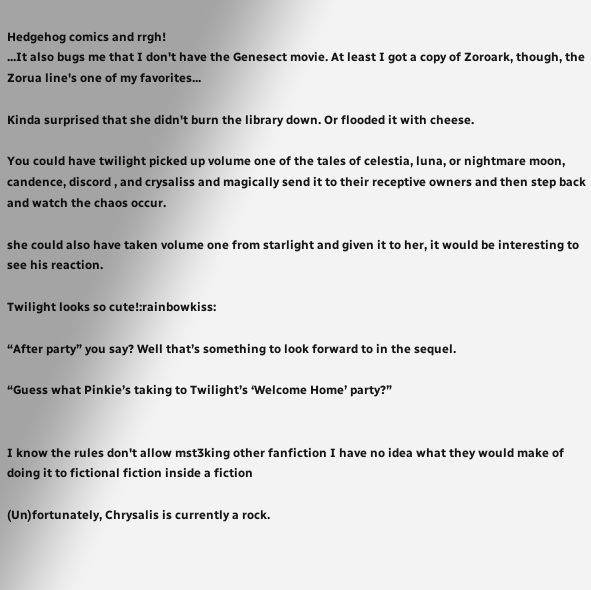Hedgehog comics and rrgh!
...It also bugs me that I don't have the Genesect movie. At least I got a copy of Zoroark, though, the Zorua line's one of my favorites...

Kinda surprised that she didn't burn the library down. Or flooded it with cheese.

You could have twilight picked up volume one of the tales of celestia, luna, or nightmare moon, candence, discord , and crysaliss and magically send it to their receptive owners and then step back and watch the chaos occur.

she could also have taken volume one from starlight and given it to her, it would be interesting to see his reaction.

Twilight looks so cute!:rainbowkiss:

“After party” you say? Well that’s something to look forward to in the sequel.

“Guess what Pinkie’s taking to Twilight’s ‘Welcome Home’ party?”


I know the rules don't allow mst3king other fanfiction I have no idea what they would make of doing it to fictional fiction inside a fiction

(Un)fortunately, Chrysalis is currently a rock.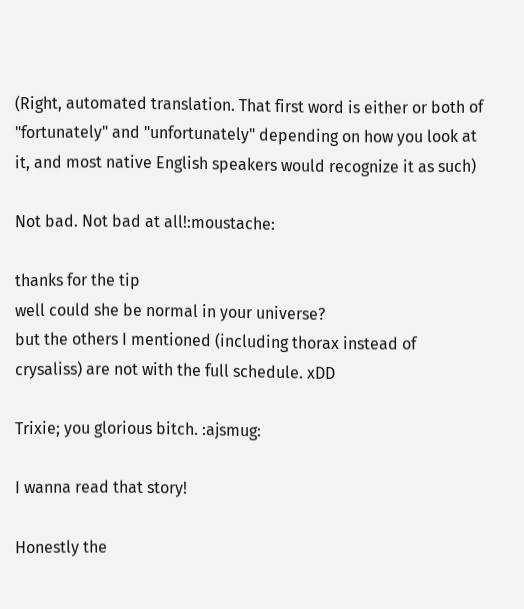(Right, automated translation. That first word is either or both of "fortunately" and "unfortunately" depending on how you look at it, and most native English speakers would recognize it as such)

Not bad. Not bad at all!:moustache:

thanks for the tip
well could she be normal in your universe?
but the others I mentioned (including thorax instead of crysaliss) are not with the full schedule. xDD

Trixie; you glorious bitch. :ajsmug:

I wanna read that story!

Honestly the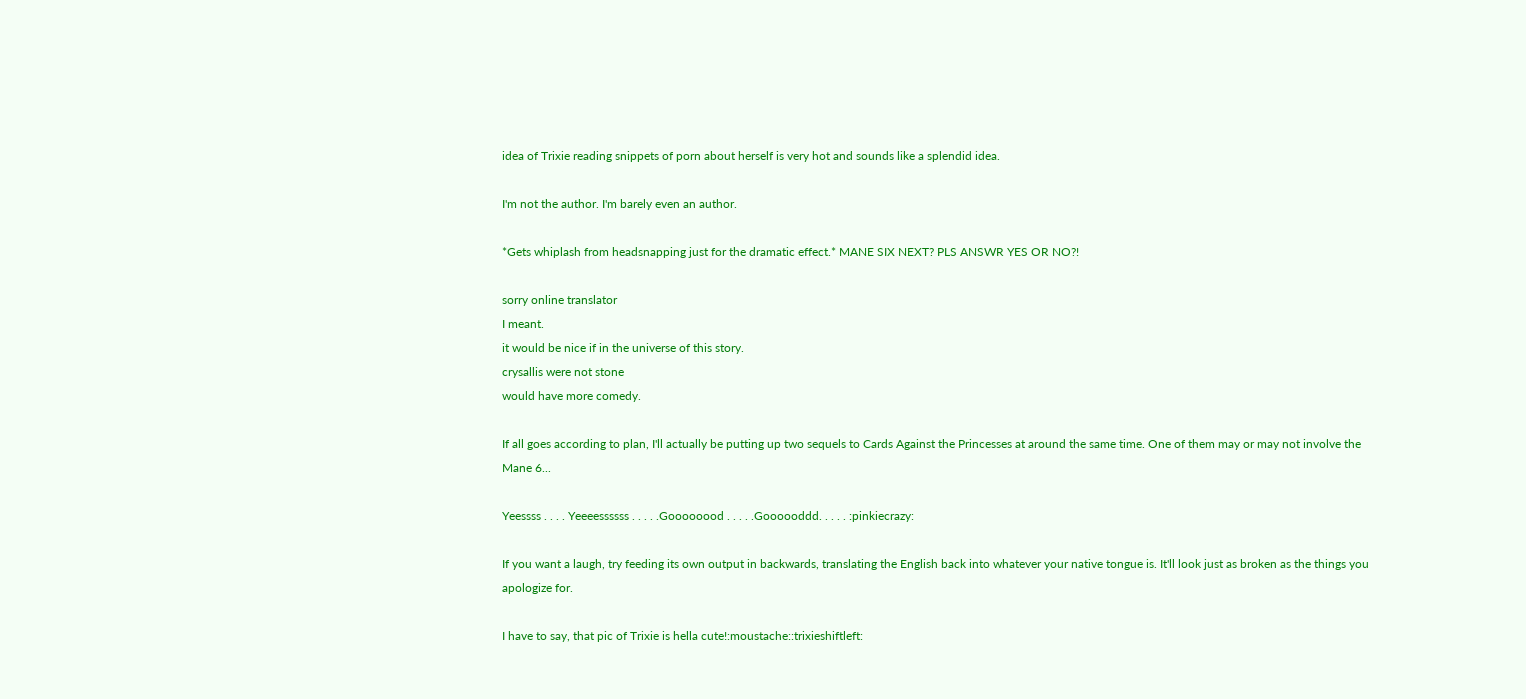idea of Trixie reading snippets of porn about herself is very hot and sounds like a splendid idea.

I'm not the author. I'm barely even an author.

*Gets whiplash from headsnapping just for the dramatic effect.* MANE SIX NEXT? PLS ANSWR YES OR NO?!

sorry online translator
I meant.
it would be nice if in the universe of this story.
crysallis were not stone
would have more comedy.

If all goes according to plan, I'll actually be putting up two sequels to Cards Against the Princesses at around the same time. One of them may or may not involve the Mane 6...

Yeessss . . . . Yeeeessssss . . . . .Goooooood . . . . .Goooooddd. . . . . :pinkiecrazy:

If you want a laugh, try feeding its own output in backwards, translating the English back into whatever your native tongue is. It'll look just as broken as the things you apologize for.

I have to say, that pic of Trixie is hella cute!:moustache::trixieshiftleft: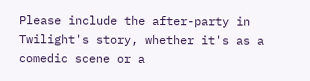Please include the after-party in Twilight's story, whether it's as a comedic scene or a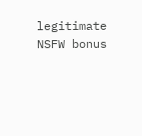legitimate NSFW bonus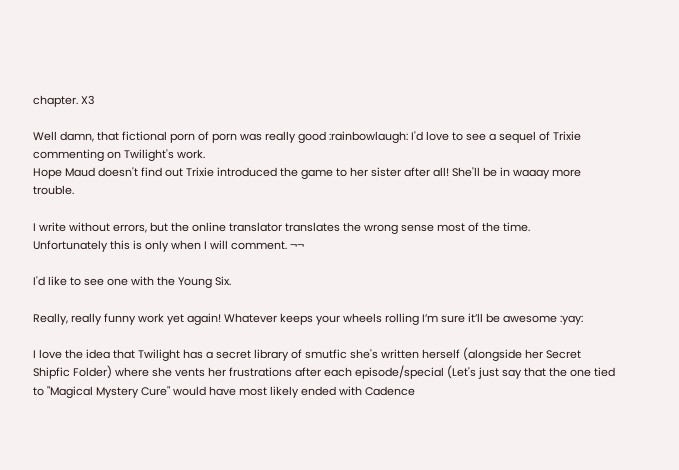chapter. X3

Well damn, that fictional porn of porn was really good :rainbowlaugh: I'd love to see a sequel of Trixie commenting on Twilight's work.
Hope Maud doesn't find out Trixie introduced the game to her sister after all! She'll be in waaay more trouble.

I write without errors, but the online translator translates the wrong sense most of the time.
Unfortunately this is only when I will comment. ¬¬

I'd like to see one with the Young Six.

Really, really funny work yet again! Whatever keeps your wheels rolling I’m sure it’ll be awesome :yay:

I love the idea that Twilight has a secret library of smutfic she's written herself (alongside her Secret Shipfic Folder) where she vents her frustrations after each episode/special (Let's just say that the one tied to "Magical Mystery Cure" would have most likely ended with Cadence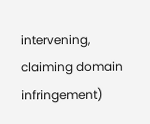intervening, claiming domain infringement)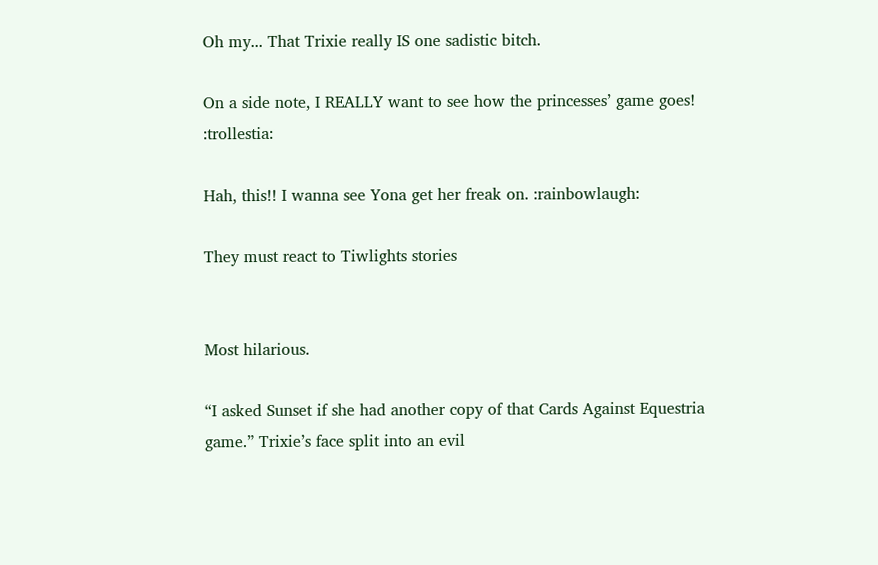Oh my... That Trixie really IS one sadistic bitch.

On a side note, I REALLY want to see how the princesses’ game goes! :trollestia:

Hah, this!! I wanna see Yona get her freak on. :rainbowlaugh:

They must react to Tiwlights stories


Most hilarious.

“I asked Sunset if she had another copy of that Cards Against Equestria game.” Trixie’s face split into an evil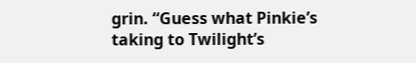grin. “Guess what Pinkie’s taking to Twilight’s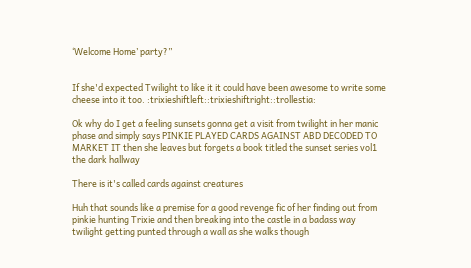‘Welcome Home’ party?”


If she'd expected Twilight to like it it could have been awesome to write some cheese into it too. :trixieshiftleft::trixieshiftright::trollestia:

Ok why do I get a feeling sunsets gonna get a visit from twilight in her manic phase and simply says PINKIE PLAYED CARDS AGAINST ABD DECODED TO MARKET IT then she leaves but forgets a book titled the sunset series vol1 the dark hallway

There is it's called cards against creatures

Huh that sounds like a premise for a good revenge fic of her finding out from pinkie hunting Trixie and then breaking into the castle in a badass way twilight getting punted through a wall as she walks though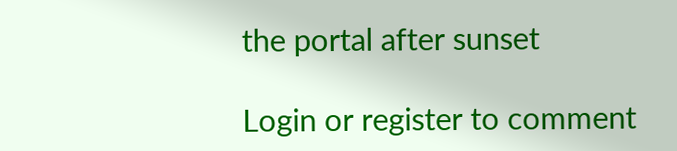the portal after sunset

Login or register to comment